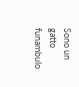Sono un gatto funambulo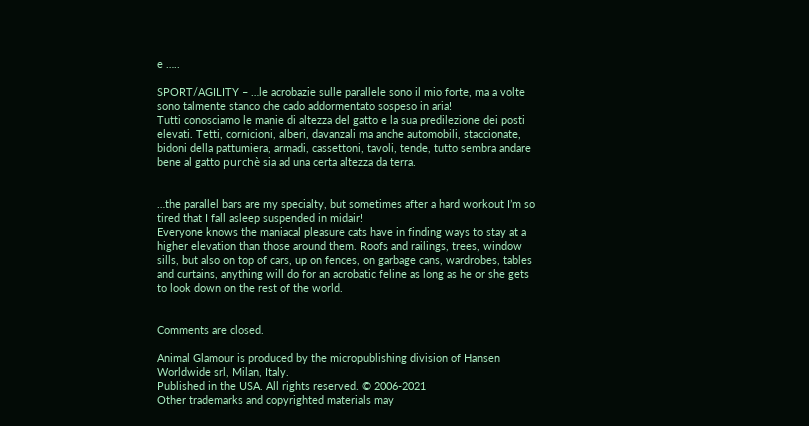e …..

SPORT/AGILITY – …le acrobazie sulle parallele sono il mio forte, ma a volte sono talmente stanco che cado addormentato sospeso in aria!
Tutti conosciamo le manie di altezza del gatto e la sua predilezione dei posti elevati. Tetti, cornicioni, alberi, davanzali ma anche automobili, staccionate, bidoni della pattumiera, armadi, cassettoni, tavoli, tende, tutto sembra andare bene al gatto purchè sia ad una certa altezza da terra.


…the parallel bars are my specialty, but sometimes after a hard workout I’m so tired that I fall asleep suspended in midair!
Everyone knows the maniacal pleasure cats have in finding ways to stay at a higher elevation than those around them. Roofs and railings, trees, window sills, but also on top of cars, up on fences, on garbage cans, wardrobes, tables and curtains, anything will do for an acrobatic feline as long as he or she gets to look down on the rest of the world.


Comments are closed.

Animal Glamour is produced by the micropublishing division of Hansen Worldwide srl, Milan, Italy.
Published in the USA. All rights reserved. © 2006-2021
Other trademarks and copyrighted materials may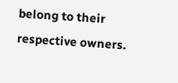belong to their respective owners.